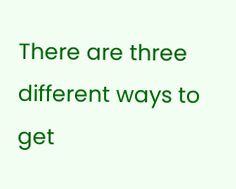There are three different ways to get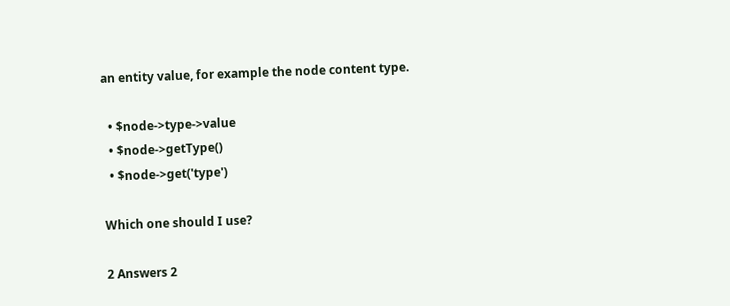an entity value, for example the node content type.

  • $node->type->value
  • $node->getType()
  • $node->get('type')

Which one should I use?

2 Answers 2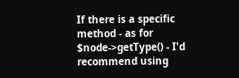If there is a specific method - as for $node->getType() - I'd recommend using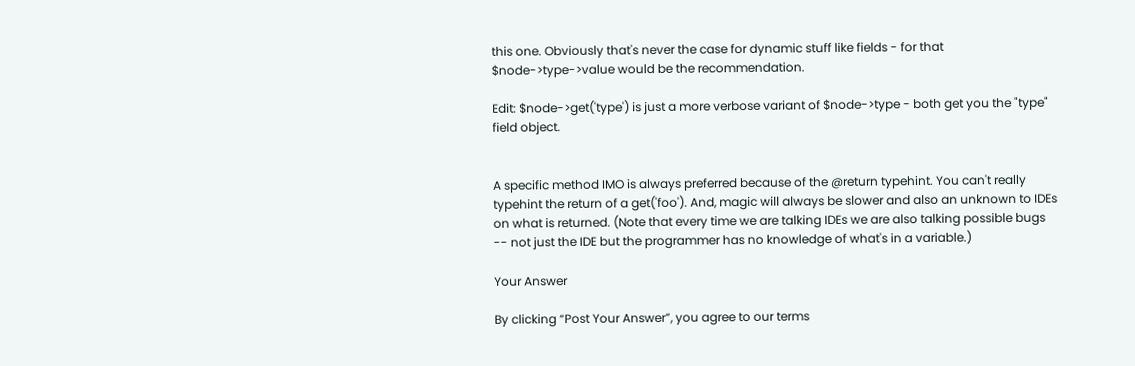this one. Obviously that's never the case for dynamic stuff like fields - for that $node->type->value would be the recommendation.

Edit: $node->get('type') is just a more verbose variant of $node->type - both get you the "type" field object.


A specific method IMO is always preferred because of the @return typehint. You can't really typehint the return of a get('foo'). And, magic will always be slower and also an unknown to IDEs on what is returned. (Note that every time we are talking IDEs we are also talking possible bugs -- not just the IDE but the programmer has no knowledge of what's in a variable.)

Your Answer

By clicking “Post Your Answer”, you agree to our terms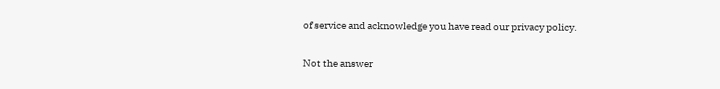of service and acknowledge you have read our privacy policy.

Not the answer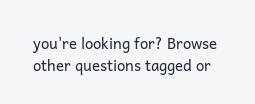you're looking for? Browse other questions tagged or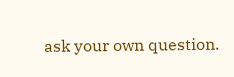ask your own question.